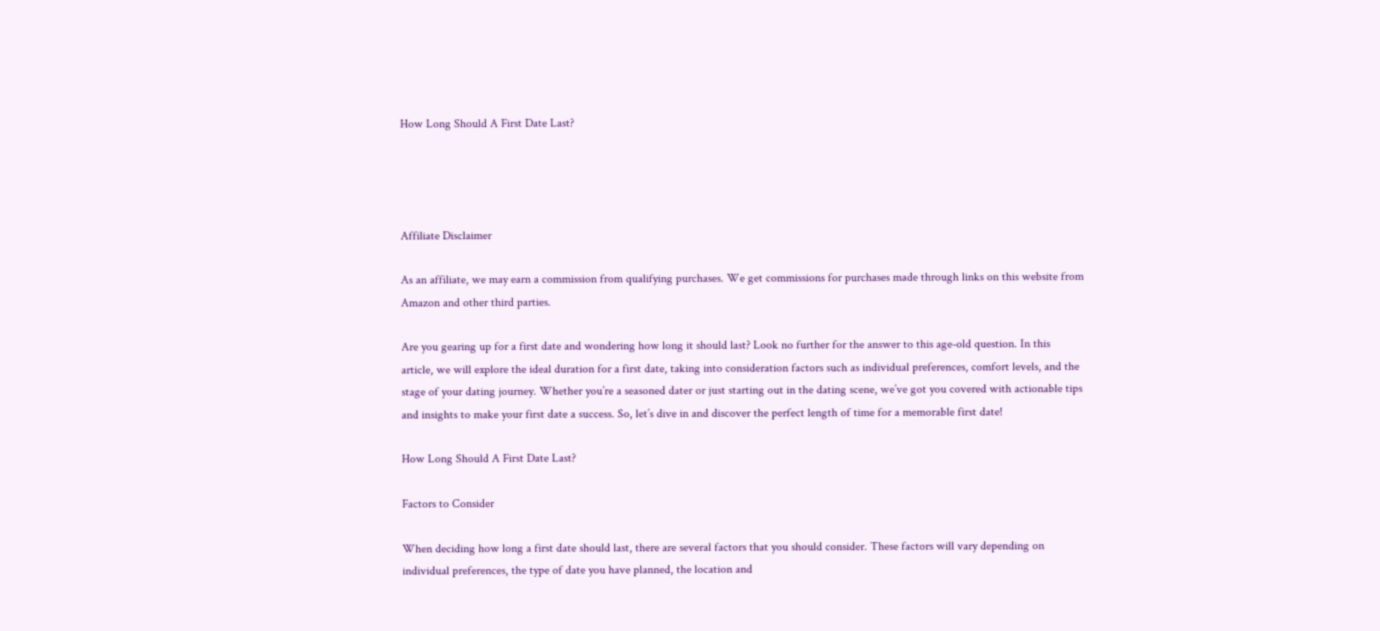How Long Should A First Date Last?




Affiliate Disclaimer

As an affiliate, we may earn a commission from qualifying purchases. We get commissions for purchases made through links on this website from Amazon and other third parties.

Are you gearing up for a first date and wondering how long it should last? Look no further for the answer to this age-old question. In this article, we will explore the ideal duration for a first date, taking into consideration factors such as individual preferences, comfort levels, and the stage of your dating journey. Whether you’re a seasoned dater or just starting out in the dating scene, we’ve got you covered with actionable tips and insights to make your first date a success. So, let’s dive in and discover the perfect length of time for a memorable first date!

How Long Should A First Date Last?

Factors to Consider

When deciding how long a first date should last, there are several factors that you should consider. These factors will vary depending on individual preferences, the type of date you have planned, the location and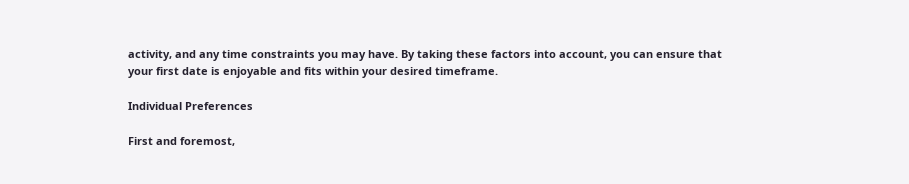activity, and any time constraints you may have. By taking these factors into account, you can ensure that your first date is enjoyable and fits within your desired timeframe.

Individual Preferences

First and foremost,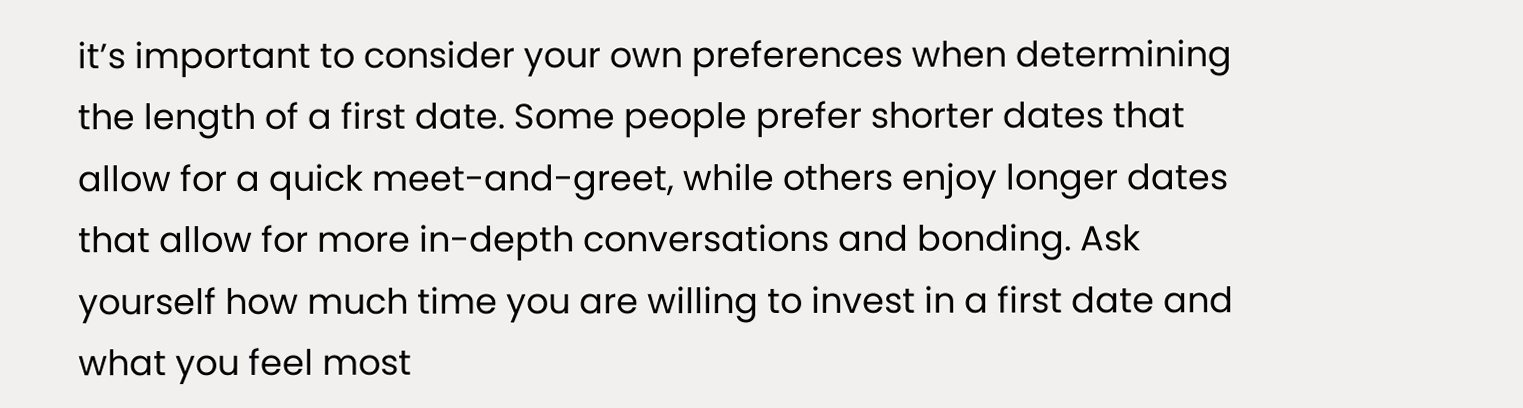it’s important to consider your own preferences when determining the length of a first date. Some people prefer shorter dates that allow for a quick meet-and-greet, while others enjoy longer dates that allow for more in-depth conversations and bonding. Ask yourself how much time you are willing to invest in a first date and what you feel most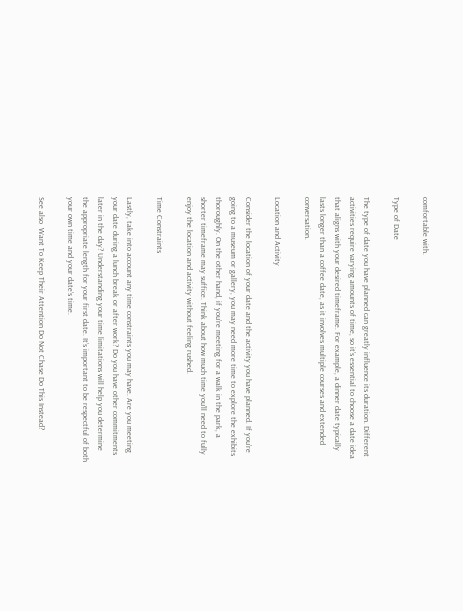comfortable with.

Type of Date

The type of date you have planned can greatly influence its duration. Different activities require varying amounts of time, so it’s essential to choose a date idea that aligns with your desired timeframe. For example, a dinner date typically lasts longer than a coffee date, as it involves multiple courses and extended conversation.

Location and Activity

Consider the location of your date and the activity you have planned. If you’re going to a museum or gallery, you may need more time to explore the exhibits thoroughly. On the other hand, if you’re meeting for a walk in the park, a shorter timeframe may suffice. Think about how much time you’ll need to fully enjoy the location and activity without feeling rushed.

Time Constraints

Lastly, take into account any time constraints you may have. Are you meeting your date during a lunch break or after work? Do you have other commitments later in the day? Understanding your time limitations will help you determine the appropriate length for your first date. It’s important to be respectful of both your own time and your date’s time.

See also  Want To Keep Their Attention Do Not Chase Do This Instead?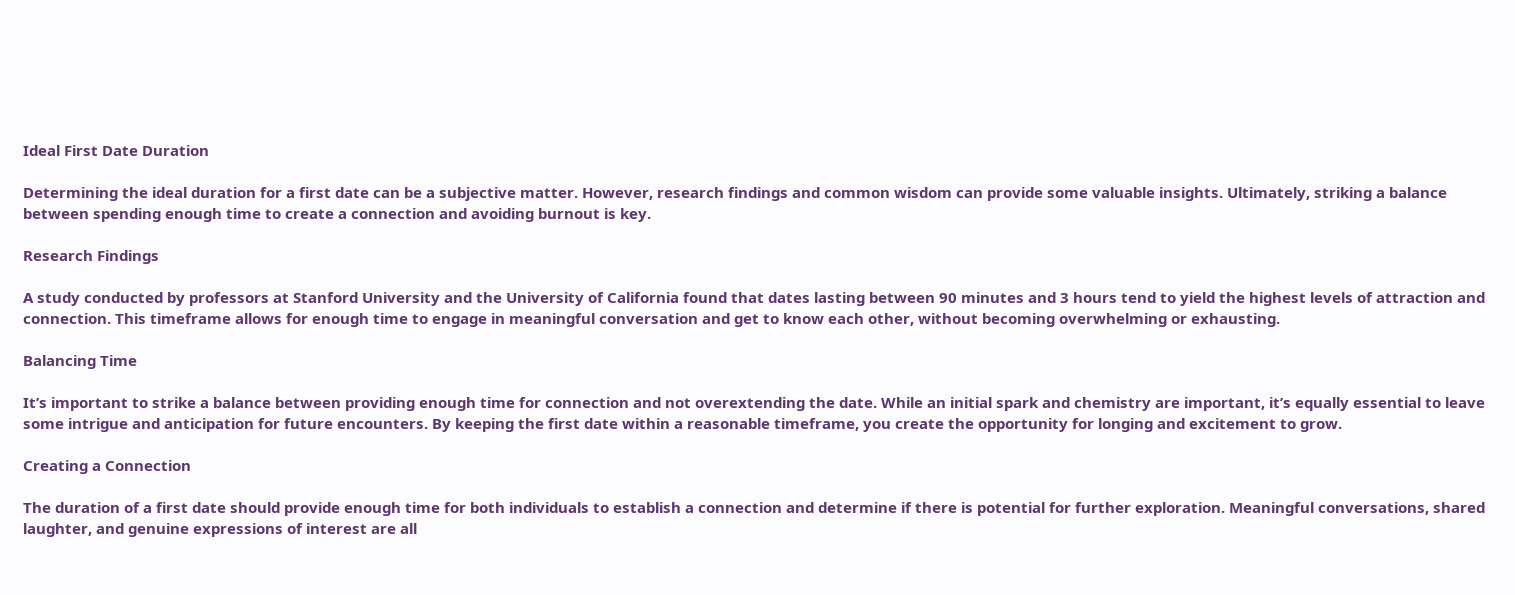Ideal First Date Duration

Determining the ideal duration for a first date can be a subjective matter. However, research findings and common wisdom can provide some valuable insights. Ultimately, striking a balance between spending enough time to create a connection and avoiding burnout is key.

Research Findings

A study conducted by professors at Stanford University and the University of California found that dates lasting between 90 minutes and 3 hours tend to yield the highest levels of attraction and connection. This timeframe allows for enough time to engage in meaningful conversation and get to know each other, without becoming overwhelming or exhausting.

Balancing Time

It’s important to strike a balance between providing enough time for connection and not overextending the date. While an initial spark and chemistry are important, it’s equally essential to leave some intrigue and anticipation for future encounters. By keeping the first date within a reasonable timeframe, you create the opportunity for longing and excitement to grow.

Creating a Connection

The duration of a first date should provide enough time for both individuals to establish a connection and determine if there is potential for further exploration. Meaningful conversations, shared laughter, and genuine expressions of interest are all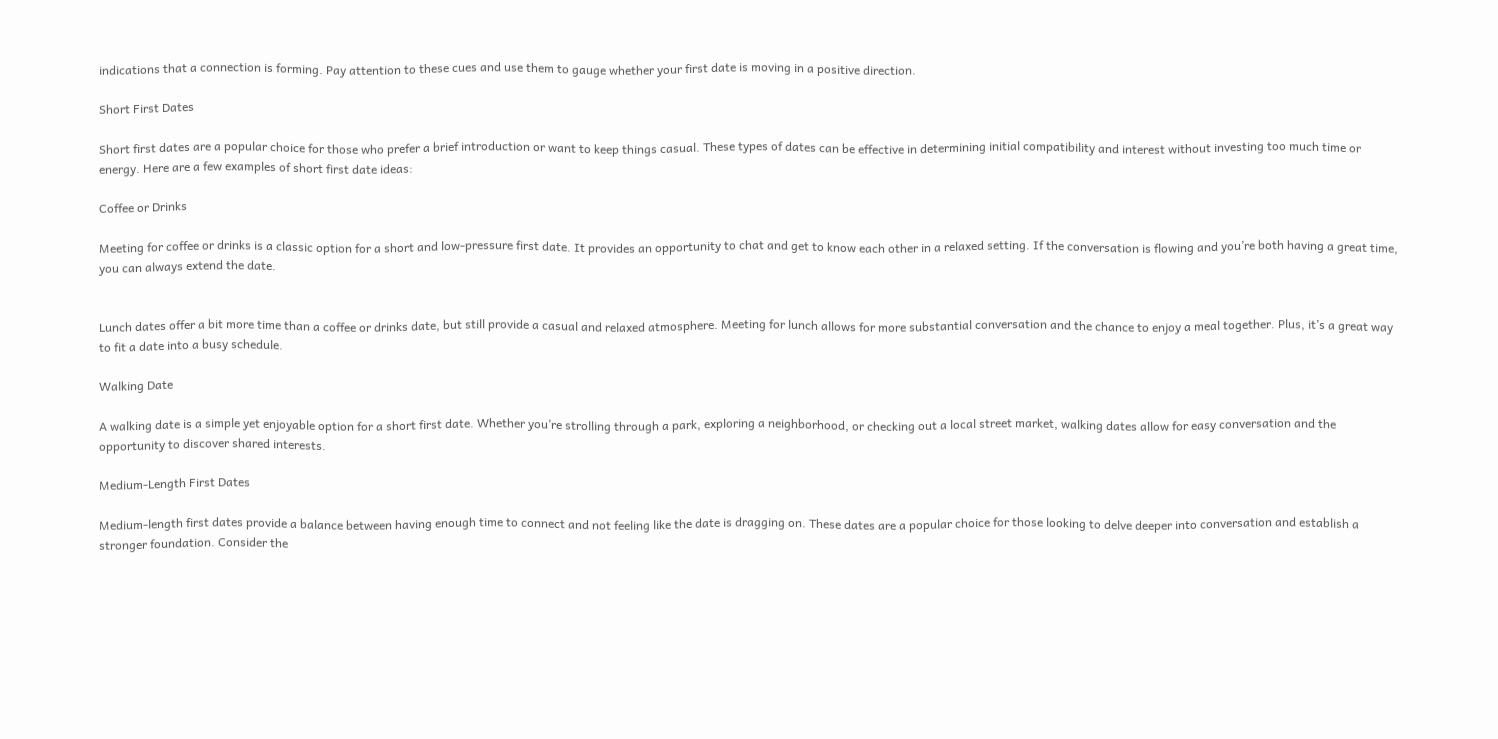indications that a connection is forming. Pay attention to these cues and use them to gauge whether your first date is moving in a positive direction.

Short First Dates

Short first dates are a popular choice for those who prefer a brief introduction or want to keep things casual. These types of dates can be effective in determining initial compatibility and interest without investing too much time or energy. Here are a few examples of short first date ideas:

Coffee or Drinks

Meeting for coffee or drinks is a classic option for a short and low-pressure first date. It provides an opportunity to chat and get to know each other in a relaxed setting. If the conversation is flowing and you’re both having a great time, you can always extend the date.


Lunch dates offer a bit more time than a coffee or drinks date, but still provide a casual and relaxed atmosphere. Meeting for lunch allows for more substantial conversation and the chance to enjoy a meal together. Plus, it’s a great way to fit a date into a busy schedule.

Walking Date

A walking date is a simple yet enjoyable option for a short first date. Whether you’re strolling through a park, exploring a neighborhood, or checking out a local street market, walking dates allow for easy conversation and the opportunity to discover shared interests.

Medium-Length First Dates

Medium-length first dates provide a balance between having enough time to connect and not feeling like the date is dragging on. These dates are a popular choice for those looking to delve deeper into conversation and establish a stronger foundation. Consider the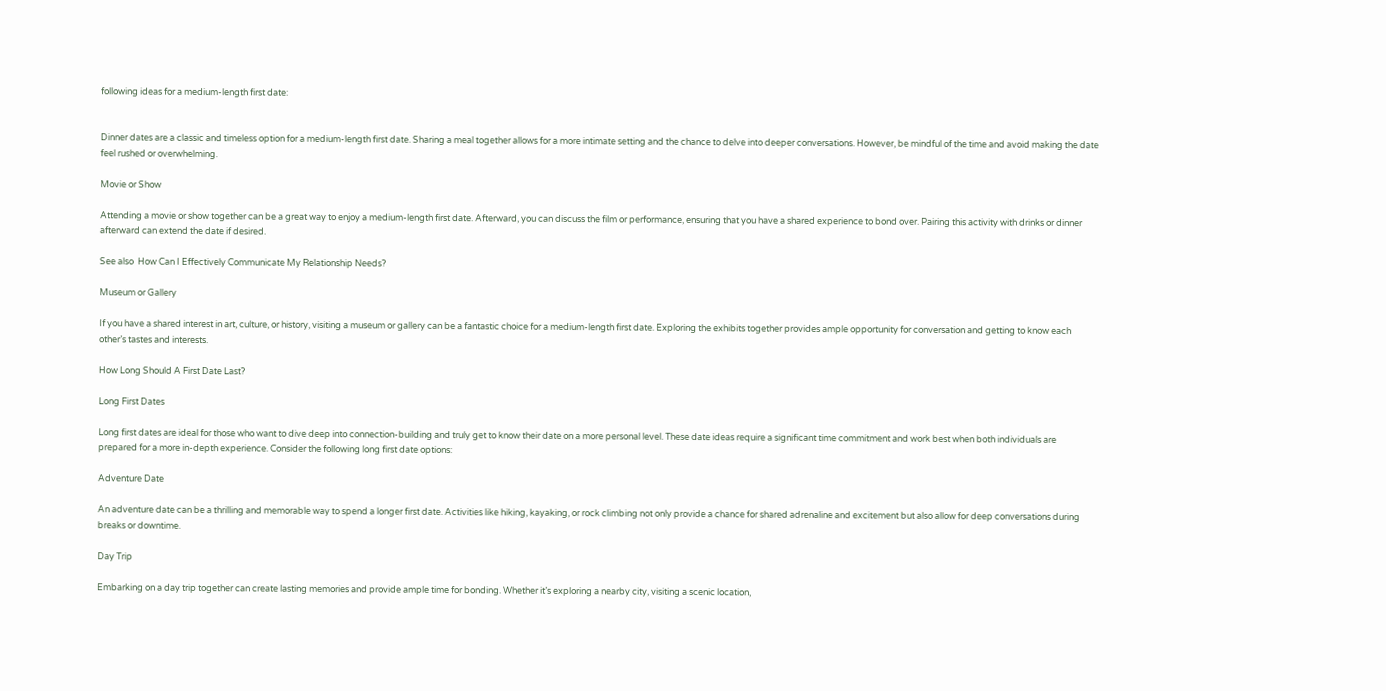following ideas for a medium-length first date:


Dinner dates are a classic and timeless option for a medium-length first date. Sharing a meal together allows for a more intimate setting and the chance to delve into deeper conversations. However, be mindful of the time and avoid making the date feel rushed or overwhelming.

Movie or Show

Attending a movie or show together can be a great way to enjoy a medium-length first date. Afterward, you can discuss the film or performance, ensuring that you have a shared experience to bond over. Pairing this activity with drinks or dinner afterward can extend the date if desired.

See also  How Can I Effectively Communicate My Relationship Needs?

Museum or Gallery

If you have a shared interest in art, culture, or history, visiting a museum or gallery can be a fantastic choice for a medium-length first date. Exploring the exhibits together provides ample opportunity for conversation and getting to know each other’s tastes and interests.

How Long Should A First Date Last?

Long First Dates

Long first dates are ideal for those who want to dive deep into connection-building and truly get to know their date on a more personal level. These date ideas require a significant time commitment and work best when both individuals are prepared for a more in-depth experience. Consider the following long first date options:

Adventure Date

An adventure date can be a thrilling and memorable way to spend a longer first date. Activities like hiking, kayaking, or rock climbing not only provide a chance for shared adrenaline and excitement but also allow for deep conversations during breaks or downtime.

Day Trip

Embarking on a day trip together can create lasting memories and provide ample time for bonding. Whether it’s exploring a nearby city, visiting a scenic location,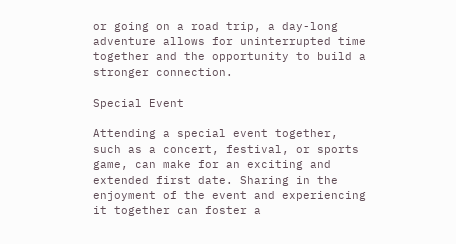or going on a road trip, a day-long adventure allows for uninterrupted time together and the opportunity to build a stronger connection.

Special Event

Attending a special event together, such as a concert, festival, or sports game, can make for an exciting and extended first date. Sharing in the enjoyment of the event and experiencing it together can foster a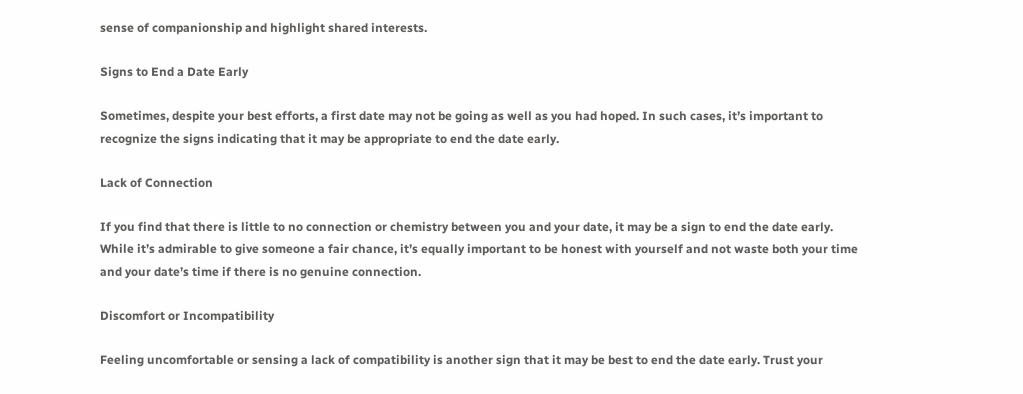sense of companionship and highlight shared interests.

Signs to End a Date Early

Sometimes, despite your best efforts, a first date may not be going as well as you had hoped. In such cases, it’s important to recognize the signs indicating that it may be appropriate to end the date early.

Lack of Connection

If you find that there is little to no connection or chemistry between you and your date, it may be a sign to end the date early. While it’s admirable to give someone a fair chance, it’s equally important to be honest with yourself and not waste both your time and your date’s time if there is no genuine connection.

Discomfort or Incompatibility

Feeling uncomfortable or sensing a lack of compatibility is another sign that it may be best to end the date early. Trust your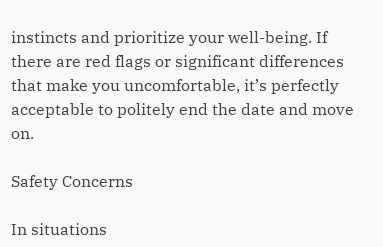instincts and prioritize your well-being. If there are red flags or significant differences that make you uncomfortable, it’s perfectly acceptable to politely end the date and move on.

Safety Concerns

In situations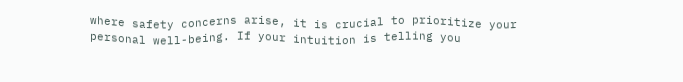where safety concerns arise, it is crucial to prioritize your personal well-being. If your intuition is telling you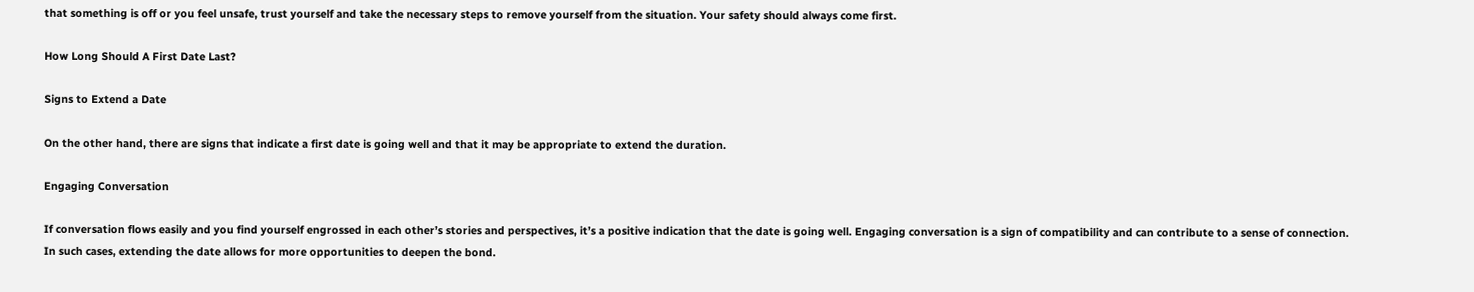that something is off or you feel unsafe, trust yourself and take the necessary steps to remove yourself from the situation. Your safety should always come first.

How Long Should A First Date Last?

Signs to Extend a Date

On the other hand, there are signs that indicate a first date is going well and that it may be appropriate to extend the duration.

Engaging Conversation

If conversation flows easily and you find yourself engrossed in each other’s stories and perspectives, it’s a positive indication that the date is going well. Engaging conversation is a sign of compatibility and can contribute to a sense of connection. In such cases, extending the date allows for more opportunities to deepen the bond.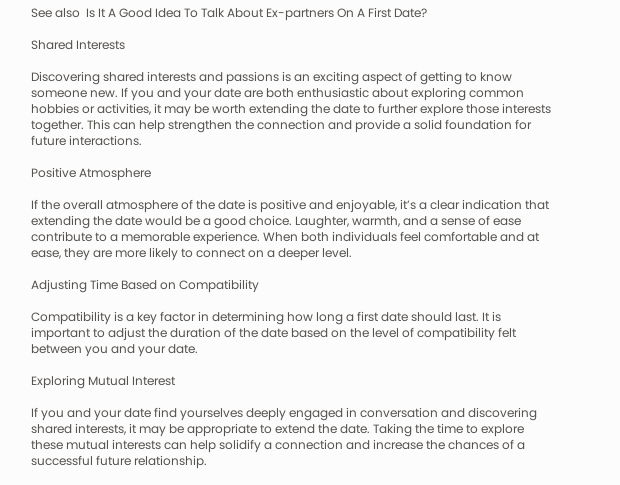See also  Is It A Good Idea To Talk About Ex-partners On A First Date?

Shared Interests

Discovering shared interests and passions is an exciting aspect of getting to know someone new. If you and your date are both enthusiastic about exploring common hobbies or activities, it may be worth extending the date to further explore those interests together. This can help strengthen the connection and provide a solid foundation for future interactions.

Positive Atmosphere

If the overall atmosphere of the date is positive and enjoyable, it’s a clear indication that extending the date would be a good choice. Laughter, warmth, and a sense of ease contribute to a memorable experience. When both individuals feel comfortable and at ease, they are more likely to connect on a deeper level.

Adjusting Time Based on Compatibility

Compatibility is a key factor in determining how long a first date should last. It is important to adjust the duration of the date based on the level of compatibility felt between you and your date.

Exploring Mutual Interest

If you and your date find yourselves deeply engaged in conversation and discovering shared interests, it may be appropriate to extend the date. Taking the time to explore these mutual interests can help solidify a connection and increase the chances of a successful future relationship.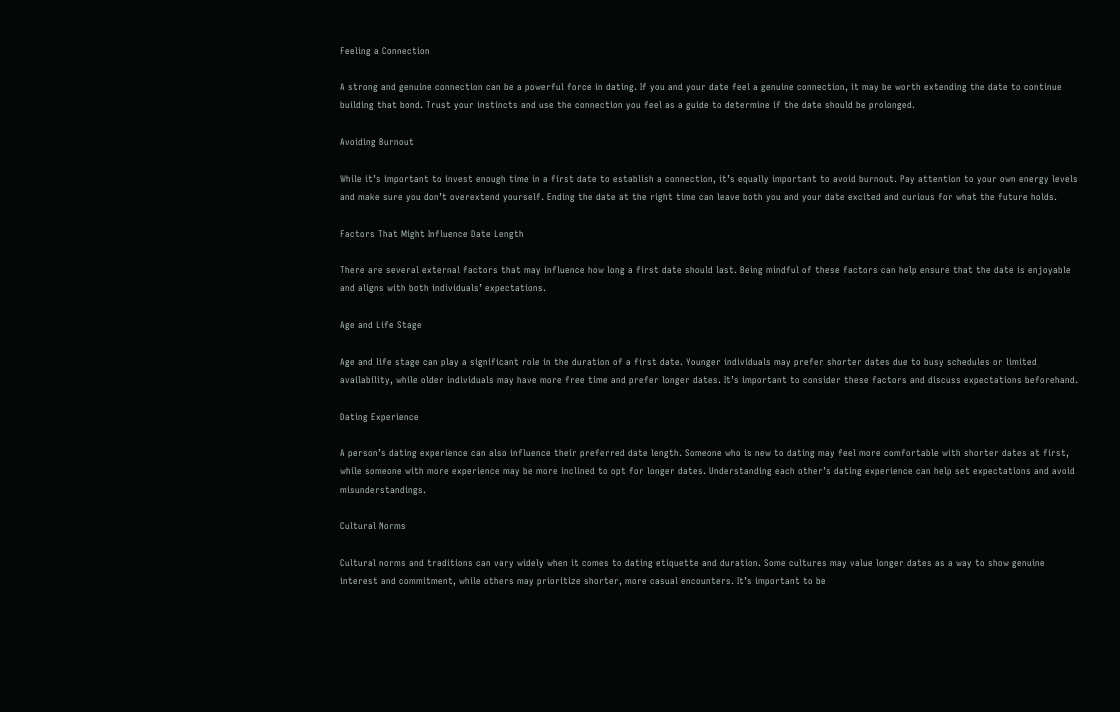Feeling a Connection

A strong and genuine connection can be a powerful force in dating. If you and your date feel a genuine connection, it may be worth extending the date to continue building that bond. Trust your instincts and use the connection you feel as a guide to determine if the date should be prolonged.

Avoiding Burnout

While it’s important to invest enough time in a first date to establish a connection, it’s equally important to avoid burnout. Pay attention to your own energy levels and make sure you don’t overextend yourself. Ending the date at the right time can leave both you and your date excited and curious for what the future holds.

Factors That Might Influence Date Length

There are several external factors that may influence how long a first date should last. Being mindful of these factors can help ensure that the date is enjoyable and aligns with both individuals’ expectations.

Age and Life Stage

Age and life stage can play a significant role in the duration of a first date. Younger individuals may prefer shorter dates due to busy schedules or limited availability, while older individuals may have more free time and prefer longer dates. It’s important to consider these factors and discuss expectations beforehand.

Dating Experience

A person’s dating experience can also influence their preferred date length. Someone who is new to dating may feel more comfortable with shorter dates at first, while someone with more experience may be more inclined to opt for longer dates. Understanding each other’s dating experience can help set expectations and avoid misunderstandings.

Cultural Norms

Cultural norms and traditions can vary widely when it comes to dating etiquette and duration. Some cultures may value longer dates as a way to show genuine interest and commitment, while others may prioritize shorter, more casual encounters. It’s important to be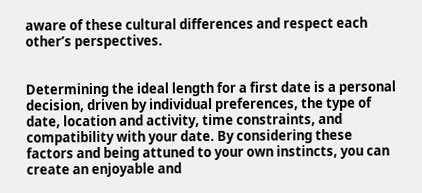aware of these cultural differences and respect each other’s perspectives.


Determining the ideal length for a first date is a personal decision, driven by individual preferences, the type of date, location and activity, time constraints, and compatibility with your date. By considering these factors and being attuned to your own instincts, you can create an enjoyable and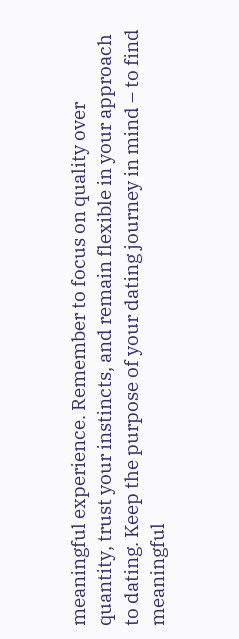meaningful experience. Remember to focus on quality over quantity, trust your instincts, and remain flexible in your approach to dating. Keep the purpose of your dating journey in mind – to find meaningful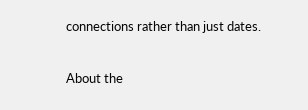connections rather than just dates.

About the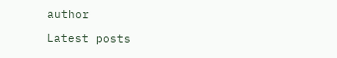author

Latest posts